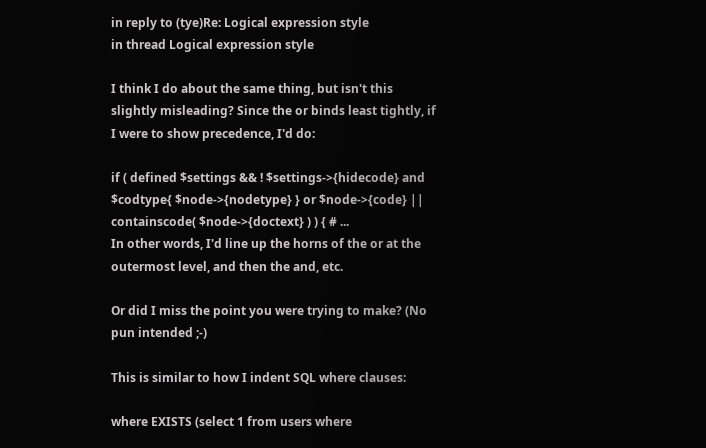in reply to (tye)Re: Logical expression style
in thread Logical expression style

I think I do about the same thing, but isn't this slightly misleading? Since the or binds least tightly, if I were to show precedence, I'd do:

if ( defined $settings && ! $settings->{hidecode} and $codtype{ $node->{nodetype} } or $node->{code} || containscode( $node->{doctext} ) ) { # ...
In other words, I'd line up the horns of the or at the outermost level, and then the and, etc.

Or did I miss the point you were trying to make? (No pun intended ;-)

This is similar to how I indent SQL where clauses:

where EXISTS (select 1 from users where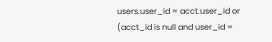users.user_id = acct.user_id or (acct_id is null and user_id =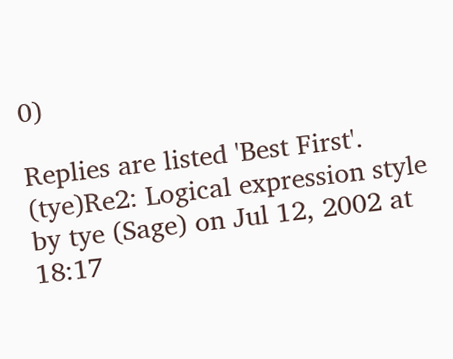0)

Replies are listed 'Best First'.
(tye)Re2: Logical expression style
by tye (Sage) on Jul 12, 2002 at 18:17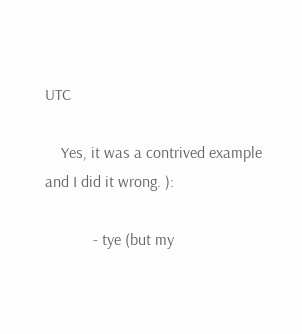UTC

    Yes, it was a contrived example and I did it wrong. ):

            - tye (but my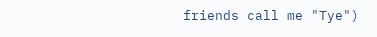friends call me "Tye")